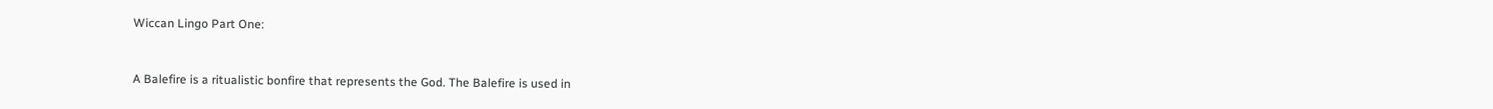Wiccan Lingo Part One:



A Balefire is a ritualistic bonfire that represents the God. The Balefire is used in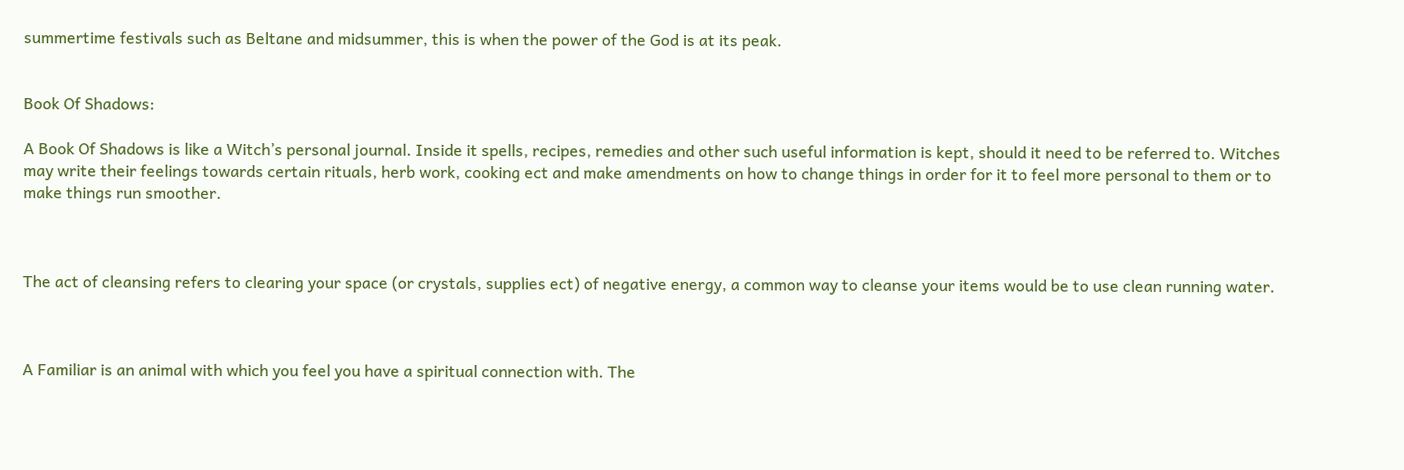summertime festivals such as Beltane and midsummer, this is when the power of the God is at its peak.


Book Of Shadows:

A Book Of Shadows is like a Witch’s personal journal. Inside it spells, recipes, remedies and other such useful information is kept, should it need to be referred to. Witches may write their feelings towards certain rituals, herb work, cooking ect and make amendments on how to change things in order for it to feel more personal to them or to make things run smoother.



The act of cleansing refers to clearing your space (or crystals, supplies ect) of negative energy, a common way to cleanse your items would be to use clean running water.



A Familiar is an animal with which you feel you have a spiritual connection with. The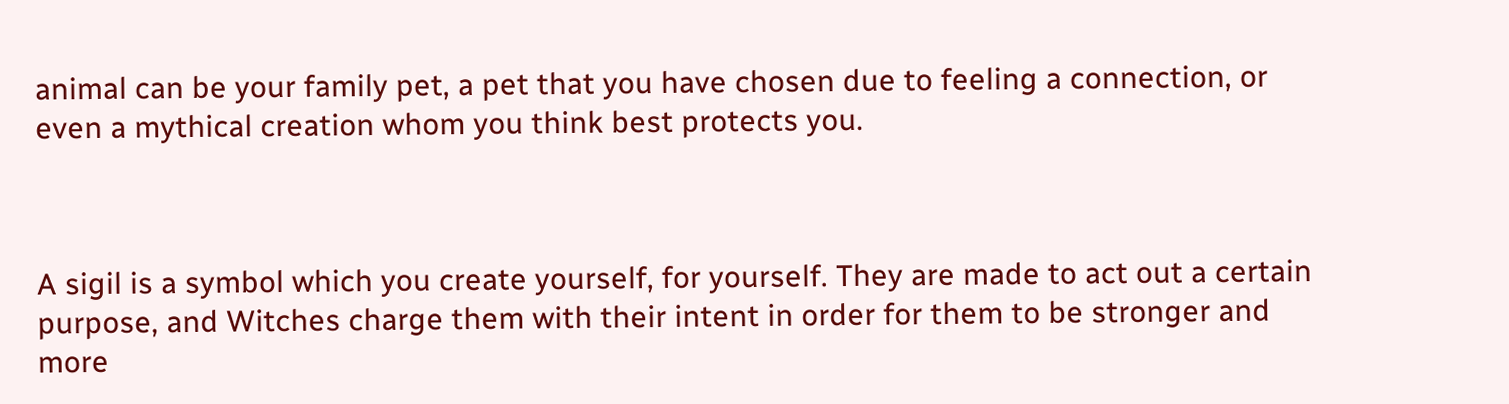animal can be your family pet, a pet that you have chosen due to feeling a connection, or even a mythical creation whom you think best protects you.



A sigil is a symbol which you create yourself, for yourself. They are made to act out a certain purpose, and Witches charge them with their intent in order for them to be stronger and more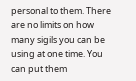personal to them. There are no limits on how many sigils you can be using at one time. You can put them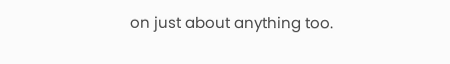on just about anything too.